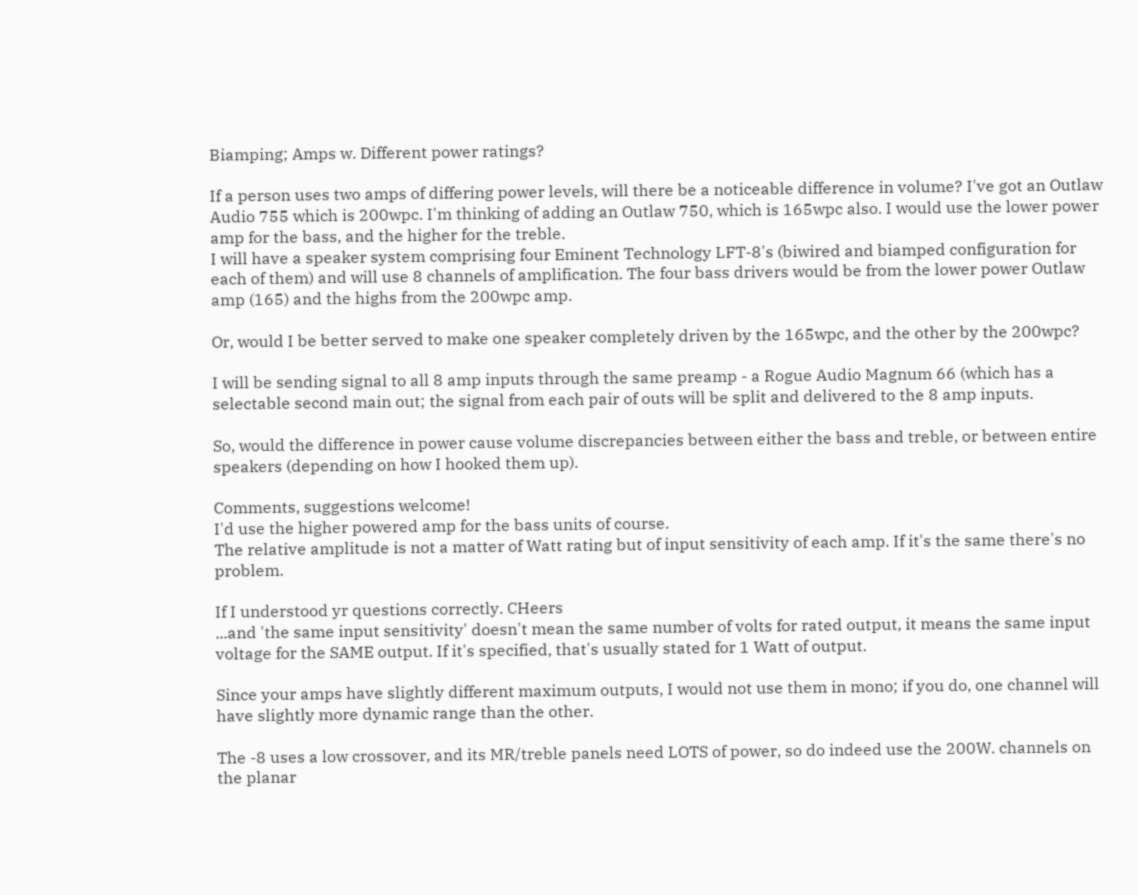Biamping; Amps w. Different power ratings?

If a person uses two amps of differing power levels, will there be a noticeable difference in volume? I've got an Outlaw Audio 755 which is 200wpc. I'm thinking of adding an Outlaw 750, which is 165wpc also. I would use the lower power amp for the bass, and the higher for the treble.
I will have a speaker system comprising four Eminent Technology LFT-8's (biwired and biamped configuration for each of them) and will use 8 channels of amplification. The four bass drivers would be from the lower power Outlaw amp (165) and the highs from the 200wpc amp.

Or, would I be better served to make one speaker completely driven by the 165wpc, and the other by the 200wpc?

I will be sending signal to all 8 amp inputs through the same preamp - a Rogue Audio Magnum 66 (which has a selectable second main out; the signal from each pair of outs will be split and delivered to the 8 amp inputs.

So, would the difference in power cause volume discrepancies between either the bass and treble, or between entire speakers (depending on how I hooked them up).

Comments, suggestions welcome!
I'd use the higher powered amp for the bass units of course.
The relative amplitude is not a matter of Watt rating but of input sensitivity of each amp. If it's the same there's no problem.

If I understood yr questions correctly. CHeers
...and 'the same input sensitivity' doesn't mean the same number of volts for rated output, it means the same input voltage for the SAME output. If it's specified, that's usually stated for 1 Watt of output.

Since your amps have slightly different maximum outputs, I would not use them in mono; if you do, one channel will have slightly more dynamic range than the other.

The -8 uses a low crossover, and its MR/treble panels need LOTS of power, so do indeed use the 200W. channels on the planar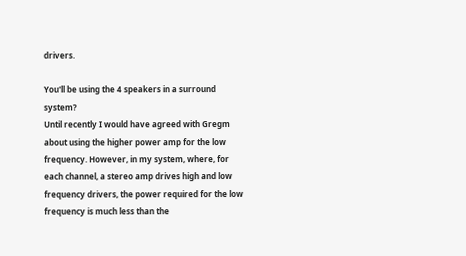drivers.

You'll be using the 4 speakers in a surround system?
Until recently I would have agreed with Gregm about using the higher power amp for the low frequency. However, in my system, where, for each channel, a stereo amp drives high and low frequency drivers, the power required for the low frequency is much less than the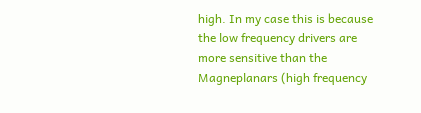high. In my case this is because the low frequency drivers are more sensitive than the Magneplanars (high frequency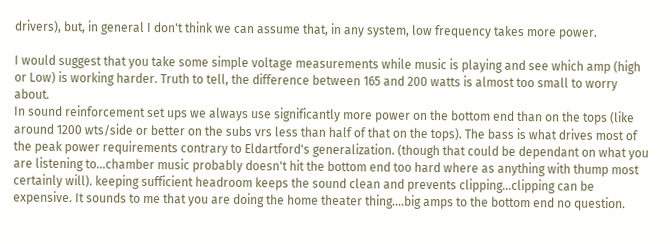drivers), but, in general I don't think we can assume that, in any system, low frequency takes more power.

I would suggest that you take some simple voltage measurements while music is playing and see which amp (high or Low) is working harder. Truth to tell, the difference between 165 and 200 watts is almost too small to worry about.
In sound reinforcement set ups we always use significantly more power on the bottom end than on the tops (like around 1200 wts/side or better on the subs vrs less than half of that on the tops). The bass is what drives most of the peak power requirements contrary to Eldartford's generalization. (though that could be dependant on what you are listening to...chamber music probably doesn't hit the bottom end too hard where as anything with thump most certainly will). keeping sufficient headroom keeps the sound clean and prevents clipping...clipping can be expensive. It sounds to me that you are doing the home theater thing....big amps to the bottom end no question.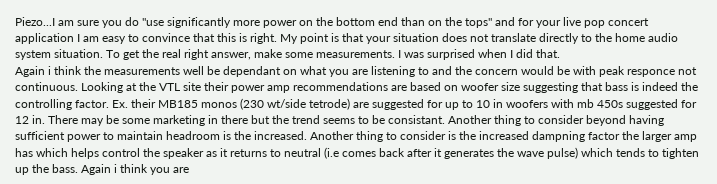Piezo...I am sure you do "use significantly more power on the bottom end than on the tops" and for your live pop concert application I am easy to convince that this is right. My point is that your situation does not translate directly to the home audio system situation. To get the real right answer, make some measurements. I was surprised when I did that.
Again i think the measurements well be dependant on what you are listening to and the concern would be with peak responce not continuous. Looking at the VTL site their power amp recommendations are based on woofer size suggesting that bass is indeed the controlling factor. Ex. their MB185 monos (230 wt/side tetrode) are suggested for up to 10 in woofers with mb 450s suggested for 12 in. There may be some marketing in there but the trend seems to be consistant. Another thing to consider beyond having sufficient power to maintain headroom is the increased. Another thing to consider is the increased dampning factor the larger amp has which helps control the speaker as it returns to neutral (i.e comes back after it generates the wave pulse) which tends to tighten up the bass. Again i think you are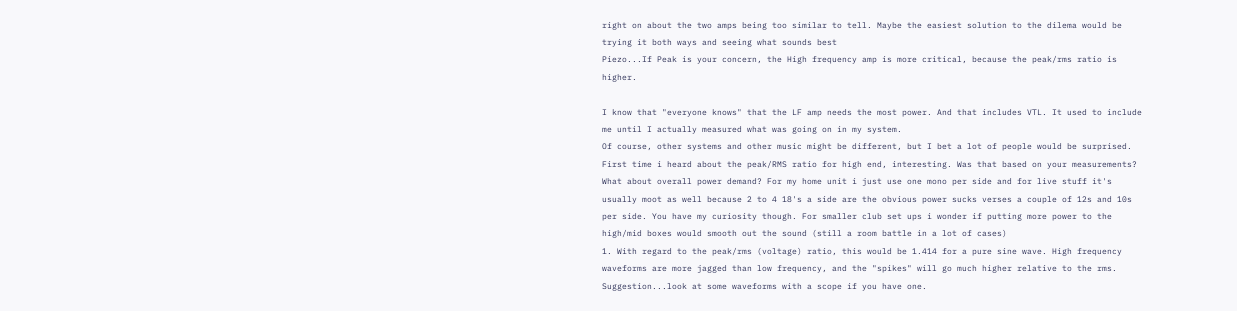right on about the two amps being too similar to tell. Maybe the easiest solution to the dilema would be trying it both ways and seeing what sounds best
Piezo...If Peak is your concern, the High frequency amp is more critical, because the peak/rms ratio is higher.

I know that "everyone knows" that the LF amp needs the most power. And that includes VTL. It used to include me until I actually measured what was going on in my system.
Of course, other systems and other music might be different, but I bet a lot of people would be surprised.
First time i heard about the peak/RMS ratio for high end, interesting. Was that based on your measurements? What about overall power demand? For my home unit i just use one mono per side and for live stuff it's usually moot as well because 2 to 4 18's a side are the obvious power sucks verses a couple of 12s and 10s per side. You have my curiosity though. For smaller club set ups i wonder if putting more power to the high/mid boxes would smooth out the sound (still a room battle in a lot of cases)
1. With regard to the peak/rms (voltage) ratio, this would be 1.414 for a pure sine wave. High frequency waveforms are more jagged than low frequency, and the "spikes" will go much higher relative to the rms. Suggestion...look at some waveforms with a scope if you have one.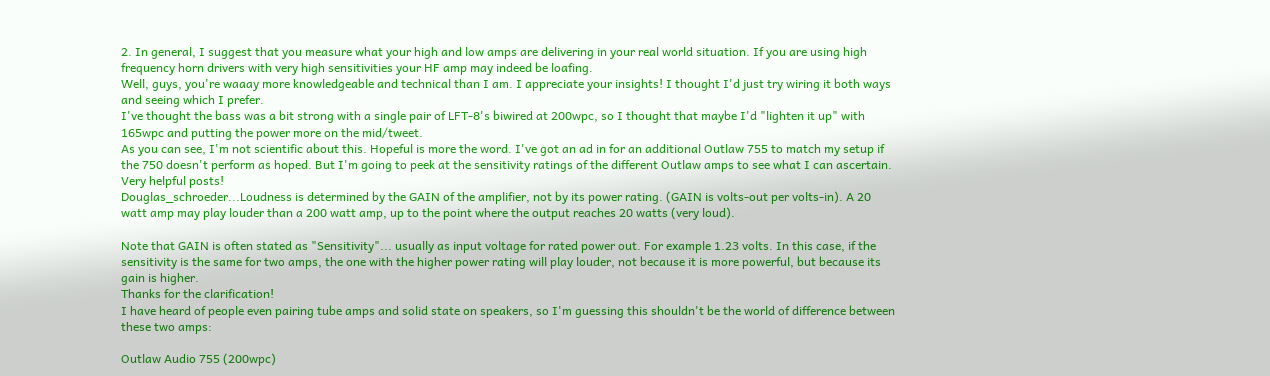2. In general, I suggest that you measure what your high and low amps are delivering in your real world situation. If you are using high frequency horn drivers with very high sensitivities your HF amp may indeed be loafing.
Well, guys, you're waaay more knowledgeable and technical than I am. I appreciate your insights! I thought I'd just try wiring it both ways and seeing which I prefer.
I've thought the bass was a bit strong with a single pair of LFT-8's biwired at 200wpc, so I thought that maybe I'd "lighten it up" with 165wpc and putting the power more on the mid/tweet.
As you can see, I'm not scientific about this. Hopeful is more the word. I've got an ad in for an additional Outlaw 755 to match my setup if the 750 doesn't perform as hoped. But I'm going to peek at the sensitivity ratings of the different Outlaw amps to see what I can ascertain. Very helpful posts!
Douglas_schroeder...Loudness is determined by the GAIN of the amplifier, not by its power rating. (GAIN is volts-out per volts-in). A 20 watt amp may play louder than a 200 watt amp, up to the point where the output reaches 20 watts (very loud).

Note that GAIN is often stated as "Sensitivity"... usually as input voltage for rated power out. For example 1.23 volts. In this case, if the sensitivity is the same for two amps, the one with the higher power rating will play louder, not because it is more powerful, but because its gain is higher.
Thanks for the clarification!
I have heard of people even pairing tube amps and solid state on speakers, so I'm guessing this shouldn't be the world of difference between these two amps:

Outlaw Audio 755 (200wpc)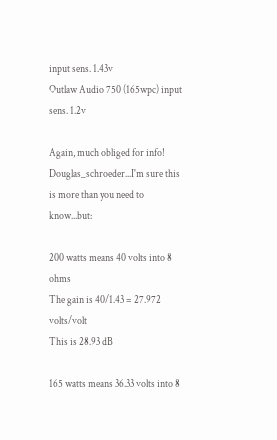input sens. 1.43v
Outlaw Audio 750 (165wpc) input sens. 1.2v

Again, much obliged for info!
Douglas_schroeder...I'm sure this is more than you need to know...but:

200 watts means 40 volts into 8 ohms
The gain is 40/1.43 = 27.972 volts/volt
This is 28.93 dB

165 watts means 36.33 volts into 8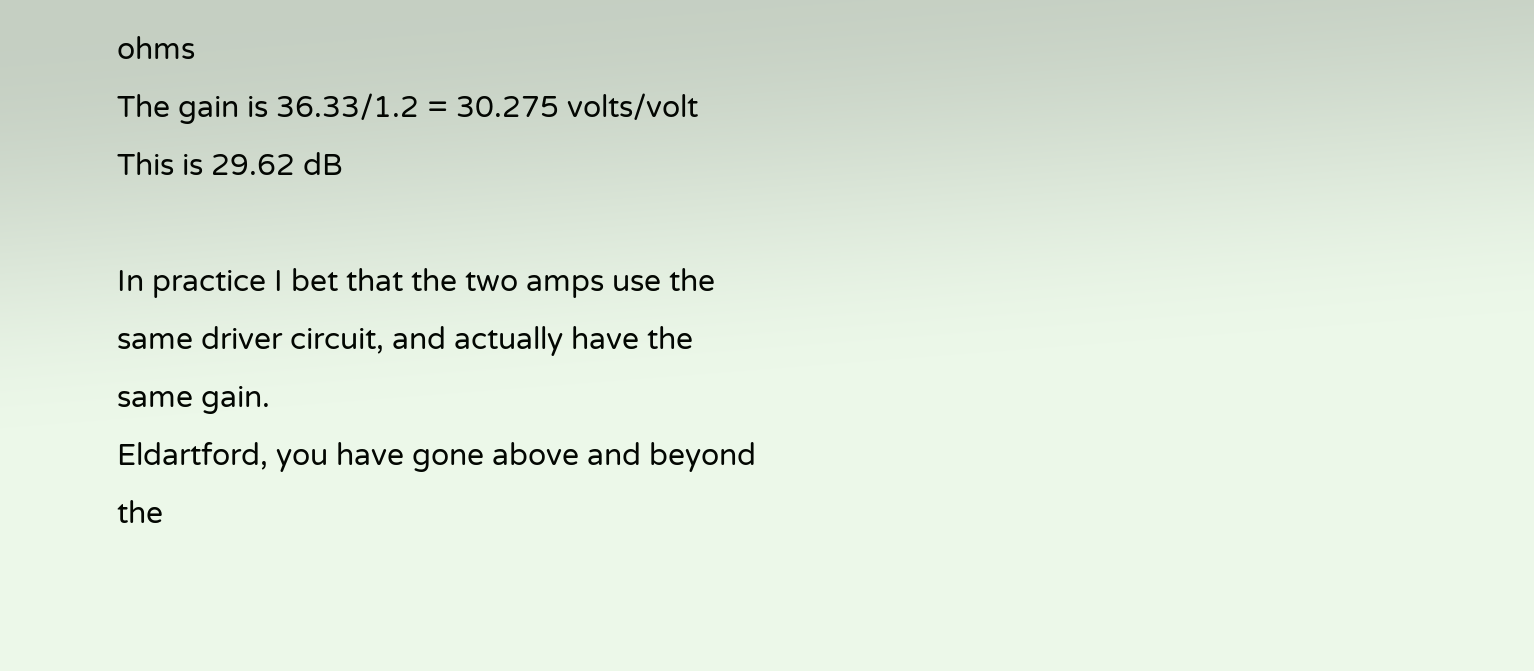ohms
The gain is 36.33/1.2 = 30.275 volts/volt
This is 29.62 dB

In practice I bet that the two amps use the same driver circuit, and actually have the same gain.
Eldartford, you have gone above and beyond the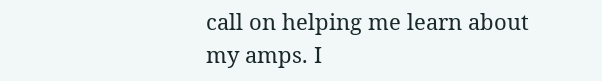call on helping me learn about my amps. I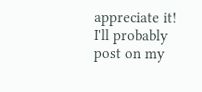appreciate it! I'll probably post on my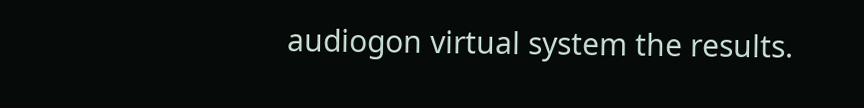audiogon virtual system the results.